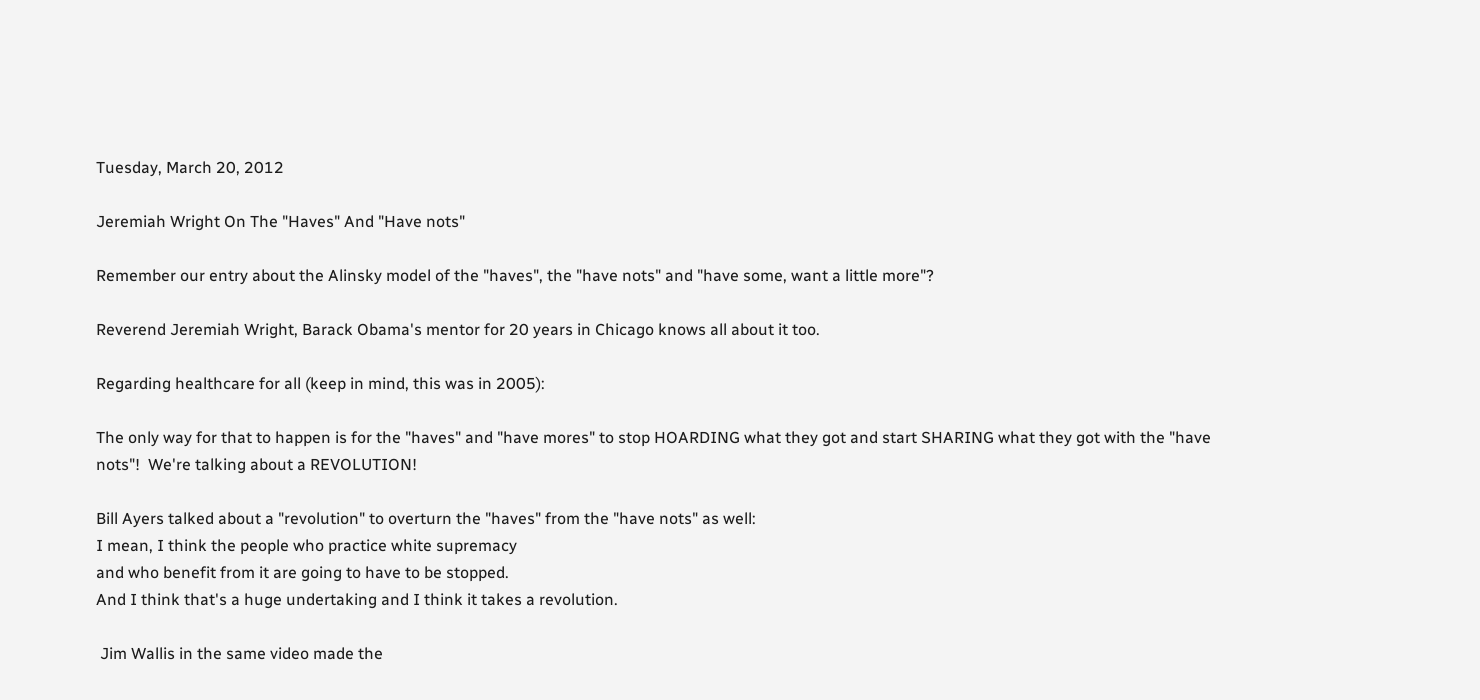Tuesday, March 20, 2012

Jeremiah Wright On The "Haves" And "Have nots"

Remember our entry about the Alinsky model of the "haves", the "have nots" and "have some, want a little more"?

Reverend Jeremiah Wright, Barack Obama's mentor for 20 years in Chicago knows all about it too.

Regarding healthcare for all (keep in mind, this was in 2005):

The only way for that to happen is for the "haves" and "have mores" to stop HOARDING what they got and start SHARING what they got with the "have nots"!  We're talking about a REVOLUTION!

Bill Ayers talked about a "revolution" to overturn the "haves" from the "have nots" as well:
I mean, I think the people who practice white supremacy
and who benefit from it are going to have to be stopped.
And I think that's a huge undertaking and I think it takes a revolution.

 Jim Wallis in the same video made the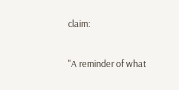claim:

"A reminder of what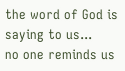the word of God is saying to us...
no one reminds us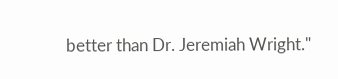better than Dr. Jeremiah Wright."